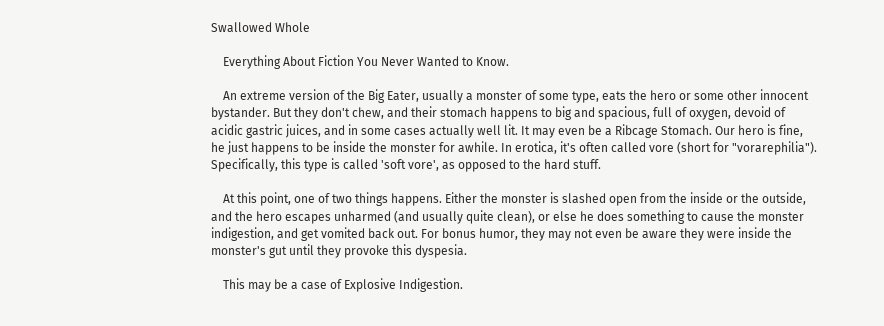Swallowed Whole

    Everything About Fiction You Never Wanted to Know.

    An extreme version of the Big Eater, usually a monster of some type, eats the hero or some other innocent bystander. But they don't chew, and their stomach happens to big and spacious, full of oxygen, devoid of acidic gastric juices, and in some cases actually well lit. It may even be a Ribcage Stomach. Our hero is fine, he just happens to be inside the monster for awhile. In erotica, it's often called vore (short for "vorarephilia"). Specifically, this type is called 'soft vore', as opposed to the hard stuff.

    At this point, one of two things happens. Either the monster is slashed open from the inside or the outside, and the hero escapes unharmed (and usually quite clean), or else he does something to cause the monster indigestion, and get vomited back out. For bonus humor, they may not even be aware they were inside the monster's gut until they provoke this dyspesia.

    This may be a case of Explosive Indigestion.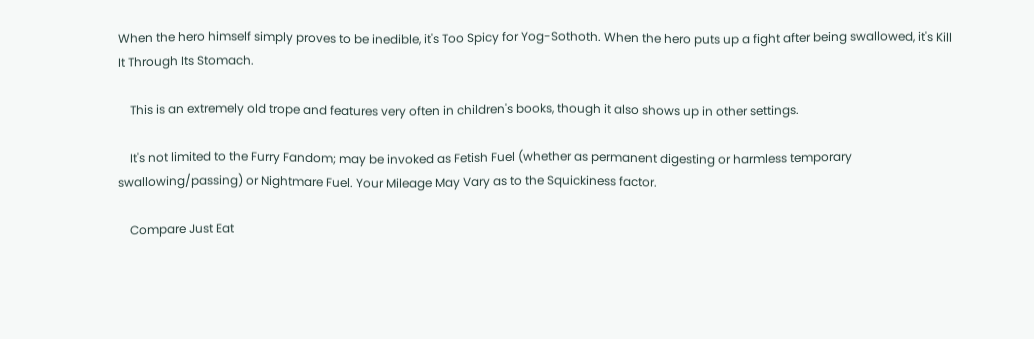When the hero himself simply proves to be inedible, it's Too Spicy for Yog-Sothoth. When the hero puts up a fight after being swallowed, it's Kill It Through Its Stomach.

    This is an extremely old trope and features very often in children's books, though it also shows up in other settings.

    It's not limited to the Furry Fandom; may be invoked as Fetish Fuel (whether as permanent digesting or harmless temporary swallowing/passing) or Nightmare Fuel. Your Mileage May Vary as to the Squickiness factor.

    Compare Just Eat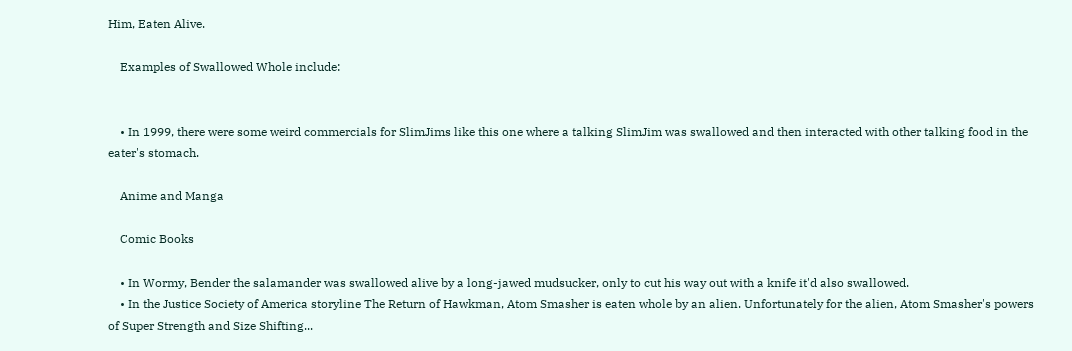Him, Eaten Alive.

    Examples of Swallowed Whole include:


    • In 1999, there were some weird commercials for SlimJims like this one where a talking SlimJim was swallowed and then interacted with other talking food in the eater's stomach.

    Anime and Manga

    Comic Books

    • In Wormy, Bender the salamander was swallowed alive by a long-jawed mudsucker, only to cut his way out with a knife it'd also swallowed.
    • In the Justice Society of America storyline The Return of Hawkman, Atom Smasher is eaten whole by an alien. Unfortunately for the alien, Atom Smasher's powers of Super Strength and Size Shifting...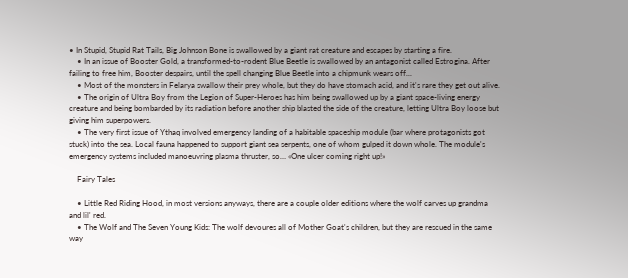• In Stupid, Stupid Rat Tails, Big Johnson Bone is swallowed by a giant rat creature and escapes by starting a fire.
    • In an issue of Booster Gold, a transformed-to-rodent Blue Beetle is swallowed by an antagonist called Estrogina. After failing to free him, Booster despairs, until the spell changing Blue Beetle into a chipmunk wears off...
    • Most of the monsters in Felarya swallow their prey whole, but they do have stomach acid, and it's rare they get out alive.
    • The origin of Ultra Boy from the Legion of Super-Heroes has him being swallowed up by a giant space-living energy creature and being bombarded by its radiation before another ship blasted the side of the creature, letting Ultra Boy loose but giving him superpowers.
    • The very first issue of Ythaq involved emergency landing of a habitable spaceship module (bar where protagonists got stuck) into the sea. Local fauna happened to support giant sea serpents, one of whom gulped it down whole. The module's emergency systems included manoeuvring plasma thruster, so… «One ulcer coming right up!»

    Fairy Tales

    • Little Red Riding Hood, in most versions anyways, there are a couple older editions where the wolf carves up grandma and lil' red.
    • The Wolf and The Seven Young Kids: The wolf devoures all of Mother Goat's children, but they are rescued in the same way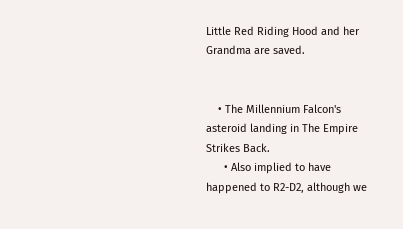Little Red Riding Hood and her Grandma are saved.


    • The Millennium Falcon's asteroid landing in The Empire Strikes Back.
      • Also implied to have happened to R2-D2, although we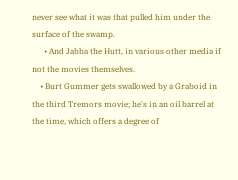never see what it was that pulled him under the surface of the swamp.
      • And Jabba the Hutt, in various other media if not the movies themselves.
    • Burt Gummer gets swallowed by a Graboid in the third Tremors movie; he's in an oil barrel at the time, which offers a degree of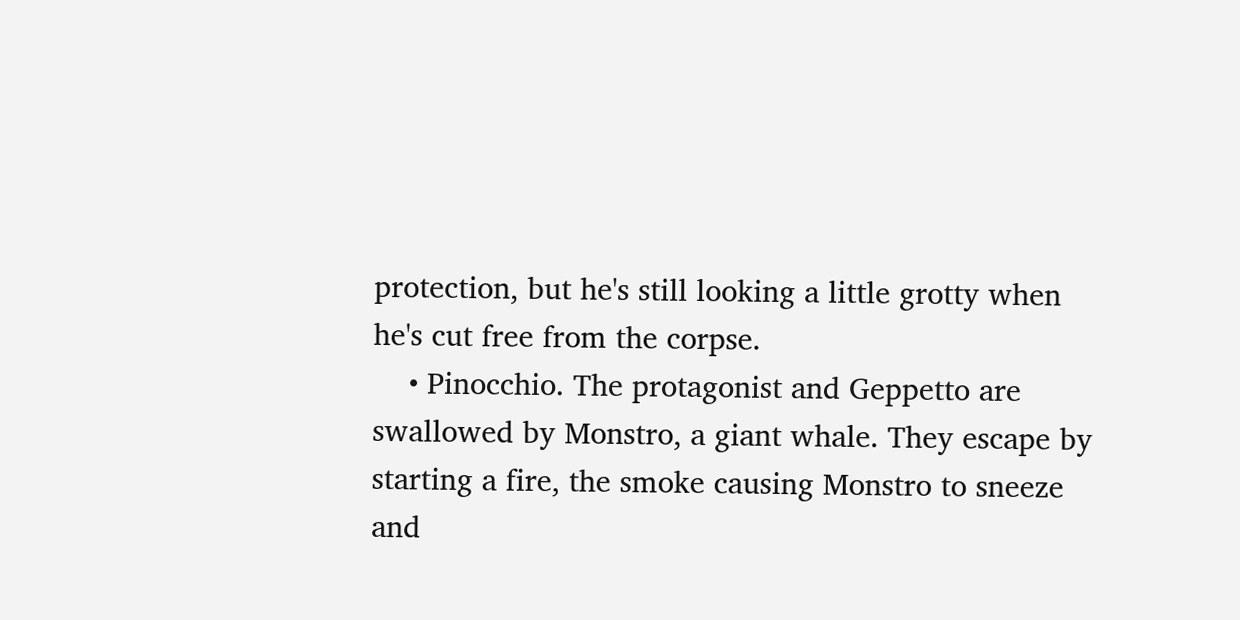protection, but he's still looking a little grotty when he's cut free from the corpse.
    • Pinocchio. The protagonist and Geppetto are swallowed by Monstro, a giant whale. They escape by starting a fire, the smoke causing Monstro to sneeze and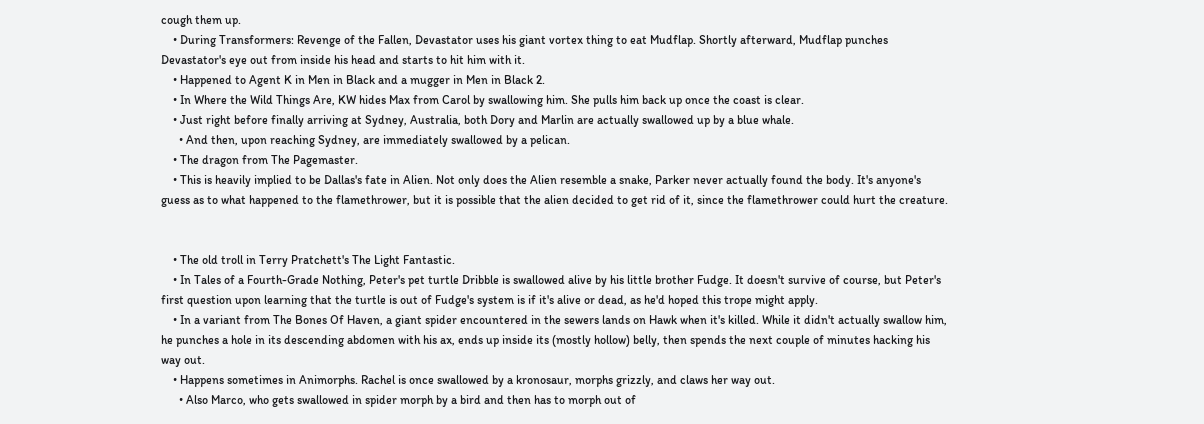cough them up.
    • During Transformers: Revenge of the Fallen, Devastator uses his giant vortex thing to eat Mudflap. Shortly afterward, Mudflap punches Devastator's eye out from inside his head and starts to hit him with it.
    • Happened to Agent K in Men in Black and a mugger in Men in Black 2.
    • In Where the Wild Things Are, KW hides Max from Carol by swallowing him. She pulls him back up once the coast is clear.
    • Just right before finally arriving at Sydney, Australia, both Dory and Marlin are actually swallowed up by a blue whale.
      • And then, upon reaching Sydney, are immediately swallowed by a pelican.
    • The dragon from The Pagemaster.
    • This is heavily implied to be Dallas's fate in Alien. Not only does the Alien resemble a snake, Parker never actually found the body. It's anyone's guess as to what happened to the flamethrower, but it is possible that the alien decided to get rid of it, since the flamethrower could hurt the creature.


    • The old troll in Terry Pratchett's The Light Fantastic.
    • In Tales of a Fourth-Grade Nothing, Peter's pet turtle Dribble is swallowed alive by his little brother Fudge. It doesn't survive of course, but Peter's first question upon learning that the turtle is out of Fudge's system is if it's alive or dead, as he'd hoped this trope might apply.
    • In a variant from The Bones Of Haven, a giant spider encountered in the sewers lands on Hawk when it's killed. While it didn't actually swallow him, he punches a hole in its descending abdomen with his ax, ends up inside its (mostly hollow) belly, then spends the next couple of minutes hacking his way out.
    • Happens sometimes in Animorphs. Rachel is once swallowed by a kronosaur, morphs grizzly, and claws her way out.
      • Also Marco, who gets swallowed in spider morph by a bird and then has to morph out of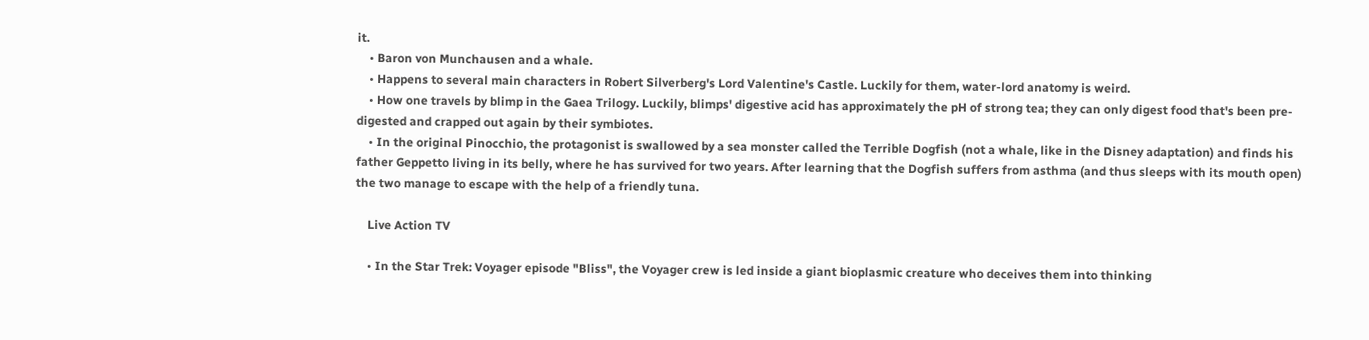it.
    • Baron von Munchausen and a whale.
    • Happens to several main characters in Robert Silverberg's Lord Valentine's Castle. Luckily for them, water-lord anatomy is weird.
    • How one travels by blimp in the Gaea Trilogy. Luckily, blimps' digestive acid has approximately the pH of strong tea; they can only digest food that's been pre-digested and crapped out again by their symbiotes.
    • In the original Pinocchio, the protagonist is swallowed by a sea monster called the Terrible Dogfish (not a whale, like in the Disney adaptation) and finds his father Geppetto living in its belly, where he has survived for two years. After learning that the Dogfish suffers from asthma (and thus sleeps with its mouth open) the two manage to escape with the help of a friendly tuna.

    Live Action TV

    • In the Star Trek: Voyager episode "Bliss", the Voyager crew is led inside a giant bioplasmic creature who deceives them into thinking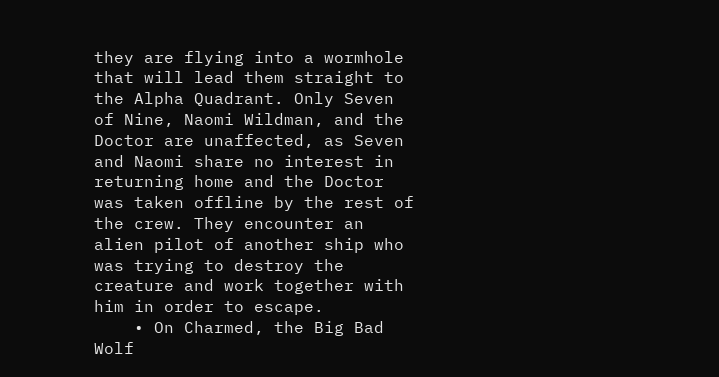they are flying into a wormhole that will lead them straight to the Alpha Quadrant. Only Seven of Nine, Naomi Wildman, and the Doctor are unaffected, as Seven and Naomi share no interest in returning home and the Doctor was taken offline by the rest of the crew. They encounter an alien pilot of another ship who was trying to destroy the creature and work together with him in order to escape.
    • On Charmed, the Big Bad Wolf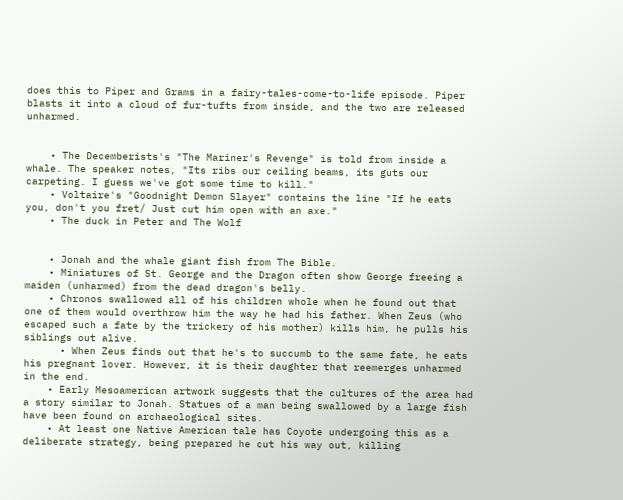does this to Piper and Grams in a fairy-tales-come-to-life episode. Piper blasts it into a cloud of fur-tufts from inside, and the two are released unharmed.


    • The Decemberists's "The Mariner's Revenge" is told from inside a whale. The speaker notes, "Its ribs our ceiling beams, its guts our carpeting. I guess we've got some time to kill."
    • Voltaire's "Goodnight Demon Slayer" contains the line "If he eats you, don't you fret/ Just cut him open with an axe."
    • The duck in Peter and The Wolf


    • Jonah and the whale giant fish from The Bible.
    • Miniatures of St. George and the Dragon often show George freeing a maiden (unharmed) from the dead dragon's belly.
    • Chronos swallowed all of his children whole when he found out that one of them would overthrow him the way he had his father. When Zeus (who escaped such a fate by the trickery of his mother) kills him, he pulls his siblings out alive.
      • When Zeus finds out that he's to succumb to the same fate, he eats his pregnant lover. However, it is their daughter that reemerges unharmed in the end.
    • Early Mesoamerican artwork suggests that the cultures of the area had a story similar to Jonah. Statues of a man being swallowed by a large fish have been found on archaeological sites.
    • At least one Native American tale has Coyote undergoing this as a deliberate strategy, being prepared he cut his way out, killing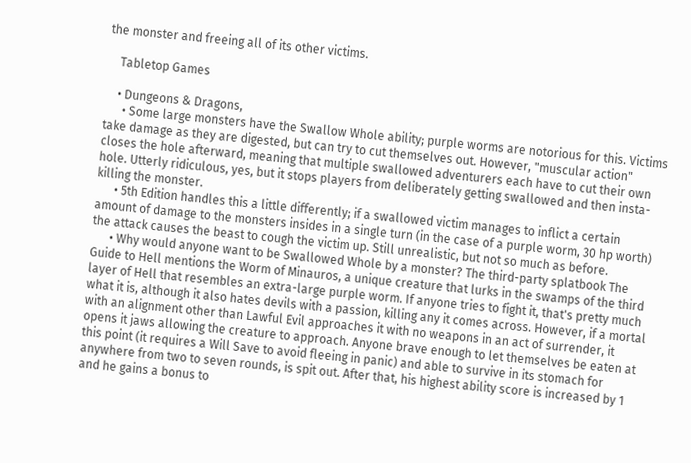the monster and freeing all of its other victims.

    Tabletop Games

    • Dungeons & Dragons,
      • Some large monsters have the Swallow Whole ability; purple worms are notorious for this. Victims take damage as they are digested, but can try to cut themselves out. However, "muscular action" closes the hole afterward, meaning that multiple swallowed adventurers each have to cut their own hole. Utterly ridiculous, yes, but it stops players from deliberately getting swallowed and then insta-killing the monster.
      • 5th Edition handles this a little differently; if a swallowed victim manages to inflict a certain amount of damage to the monsters insides in a single turn (in the case of a purple worm, 30 hp worth) the attack causes the beast to cough the victim up. Still unrealistic, but not so much as before.
      • Why would anyone want to be Swallowed Whole by a monster? The third-party splatbook The Guide to Hell mentions the Worm of Minauros, a unique creature that lurks in the swamps of the third layer of Hell that resembles an extra-large purple worm. If anyone tries to fight it, that's pretty much what it is, although it also hates devils with a passion, killing any it comes across. However, if a mortal with an alignment other than Lawful Evil approaches it with no weapons in an act of surrender, it opens it jaws allowing the creature to approach. Anyone brave enough to let themselves be eaten at this point (it requires a Will Save to avoid fleeing in panic) and able to survive in its stomach for anywhere from two to seven rounds, is spit out. After that, his highest ability score is increased by 1 and he gains a bonus to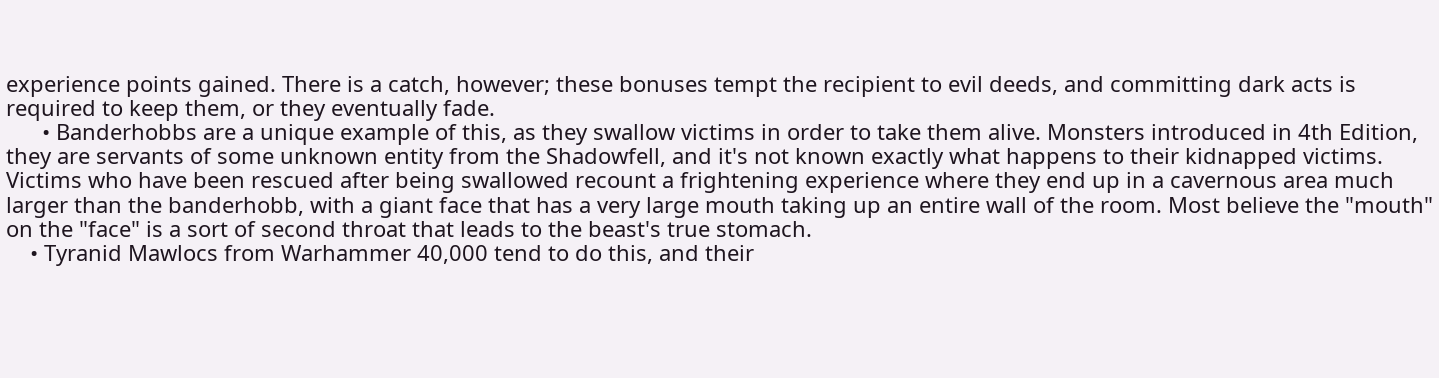experience points gained. There is a catch, however; these bonuses tempt the recipient to evil deeds, and committing dark acts is required to keep them, or they eventually fade.
      • Banderhobbs are a unique example of this, as they swallow victims in order to take them alive. Monsters introduced in 4th Edition, they are servants of some unknown entity from the Shadowfell, and it's not known exactly what happens to their kidnapped victims. Victims who have been rescued after being swallowed recount a frightening experience where they end up in a cavernous area much larger than the banderhobb, with a giant face that has a very large mouth taking up an entire wall of the room. Most believe the "mouth" on the "face" is a sort of second throat that leads to the beast's true stomach.
    • Tyranid Mawlocs from Warhammer 40,000 tend to do this, and their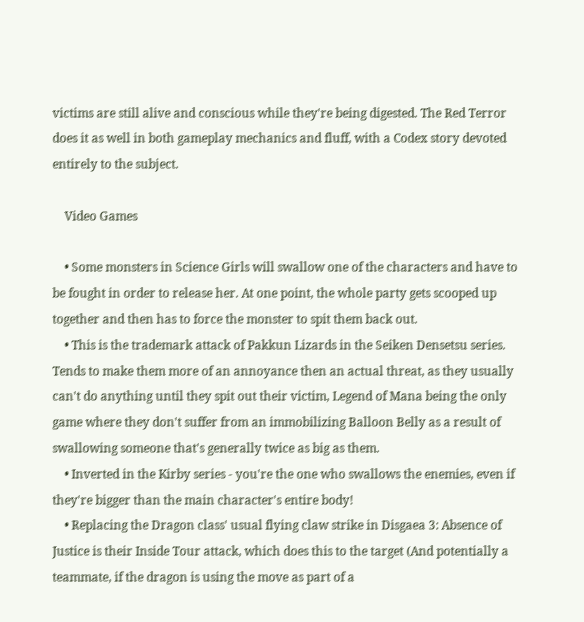victims are still alive and conscious while they're being digested. The Red Terror does it as well in both gameplay mechanics and fluff, with a Codex story devoted entirely to the subject.

    Video Games

    • Some monsters in Science Girls will swallow one of the characters and have to be fought in order to release her. At one point, the whole party gets scooped up together and then has to force the monster to spit them back out.
    • This is the trademark attack of Pakkun Lizards in the Seiken Densetsu series. Tends to make them more of an annoyance then an actual threat, as they usually can't do anything until they spit out their victim, Legend of Mana being the only game where they don't suffer from an immobilizing Balloon Belly as a result of swallowing someone that's generally twice as big as them.
    • Inverted in the Kirby series - you're the one who swallows the enemies, even if they're bigger than the main character's entire body!
    • Replacing the Dragon class' usual flying claw strike in Disgaea 3: Absence of Justice is their Inside Tour attack, which does this to the target (And potentially a teammate, if the dragon is using the move as part of a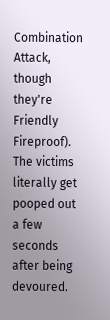Combination Attack, though they're Friendly Fireproof). The victims literally get pooped out a few seconds after being devoured.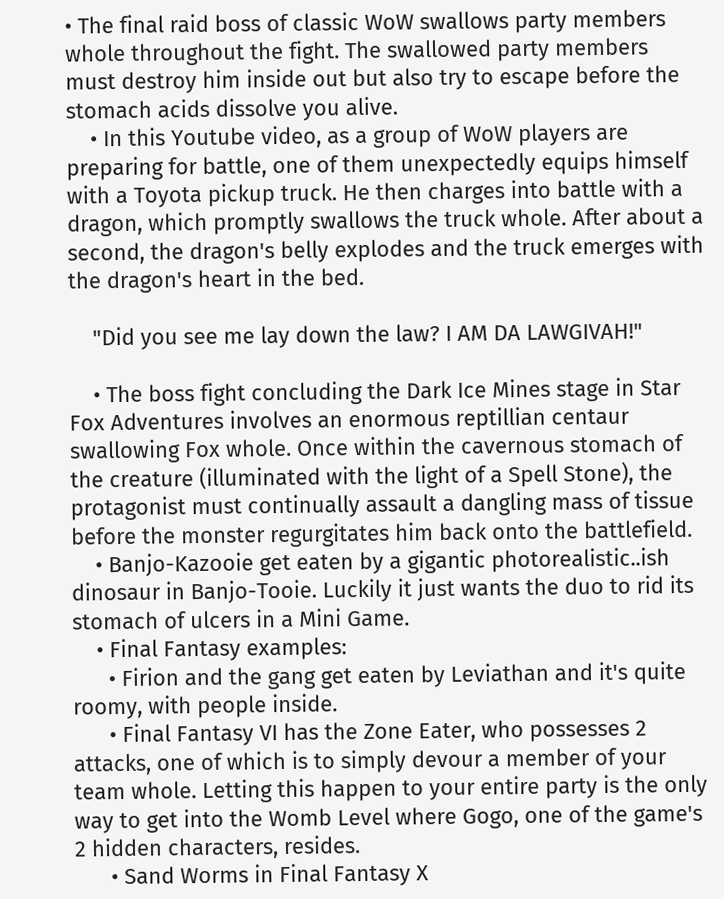• The final raid boss of classic WoW swallows party members whole throughout the fight. The swallowed party members must destroy him inside out but also try to escape before the stomach acids dissolve you alive.
    • In this Youtube video, as a group of WoW players are preparing for battle, one of them unexpectedly equips himself with a Toyota pickup truck. He then charges into battle with a dragon, which promptly swallows the truck whole. After about a second, the dragon's belly explodes and the truck emerges with the dragon's heart in the bed.

    "Did you see me lay down the law? I AM DA LAWGIVAH!"

    • The boss fight concluding the Dark Ice Mines stage in Star Fox Adventures involves an enormous reptillian centaur swallowing Fox whole. Once within the cavernous stomach of the creature (illuminated with the light of a Spell Stone), the protagonist must continually assault a dangling mass of tissue before the monster regurgitates him back onto the battlefield.
    • Banjo-Kazooie get eaten by a gigantic photorealistic..ish dinosaur in Banjo-Tooie. Luckily it just wants the duo to rid its stomach of ulcers in a Mini Game.
    • Final Fantasy examples:
      • Firion and the gang get eaten by Leviathan and it's quite roomy, with people inside.
      • Final Fantasy VI has the Zone Eater, who possesses 2 attacks, one of which is to simply devour a member of your team whole. Letting this happen to your entire party is the only way to get into the Womb Level where Gogo, one of the game's 2 hidden characters, resides.
      • Sand Worms in Final Fantasy X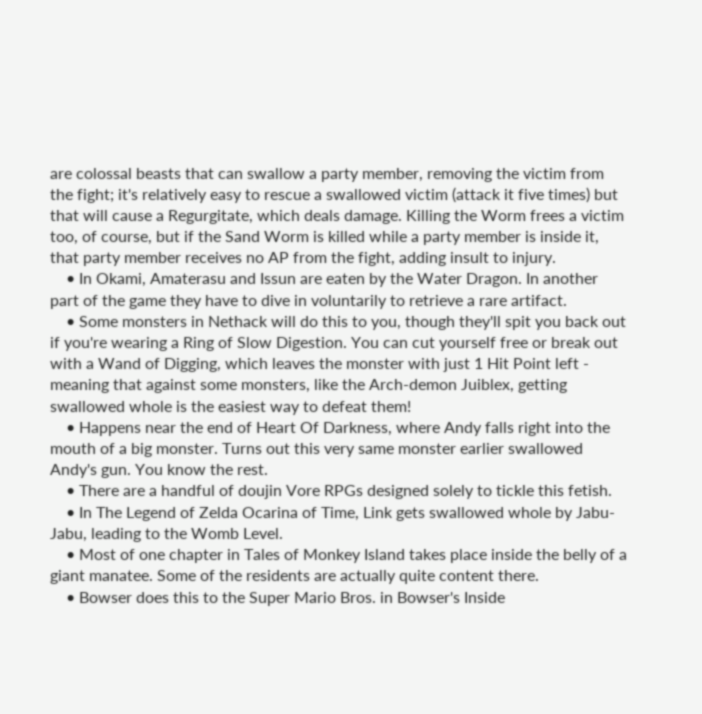are colossal beasts that can swallow a party member, removing the victim from the fight; it's relatively easy to rescue a swallowed victim (attack it five times) but that will cause a Regurgitate, which deals damage. Killing the Worm frees a victim too, of course, but if the Sand Worm is killed while a party member is inside it, that party member receives no AP from the fight, adding insult to injury.
    • In Okami, Amaterasu and Issun are eaten by the Water Dragon. In another part of the game they have to dive in voluntarily to retrieve a rare artifact.
    • Some monsters in Nethack will do this to you, though they'll spit you back out if you're wearing a Ring of Slow Digestion. You can cut yourself free or break out with a Wand of Digging, which leaves the monster with just 1 Hit Point left - meaning that against some monsters, like the Arch-demon Juiblex, getting swallowed whole is the easiest way to defeat them!
    • Happens near the end of Heart Of Darkness, where Andy falls right into the mouth of a big monster. Turns out this very same monster earlier swallowed Andy's gun. You know the rest.
    • There are a handful of doujin Vore RPGs designed solely to tickle this fetish.
    • In The Legend of Zelda Ocarina of Time, Link gets swallowed whole by Jabu-Jabu, leading to the Womb Level.
    • Most of one chapter in Tales of Monkey Island takes place inside the belly of a giant manatee. Some of the residents are actually quite content there.
    • Bowser does this to the Super Mario Bros. in Bowser's Inside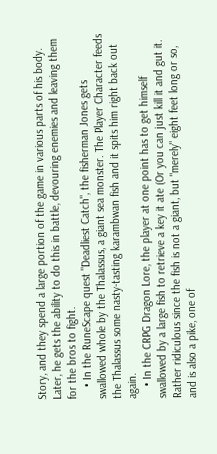Story, and they spend a large portion of the game in various parts of his body. Later, he gets the ability to do this in battle, devouring enemies and leaving them for the bros to fight.
    • In the RuneScape quest "Deadliest Catch", the fisherman Jones gets swallowed whole by the Thalassus, a giant sea monster. The Player Character feeds the Thalassus some nasty-tasting karambwan fish and it spits him right back out again.
    • In the CRPG Dragon Lore, the player at one point has to get himself swallowed by a large fish to retrieve a key it ate (Or you can just kill it and gut it. Rather ridiculous since the fish is not a giant, but "merely" eight feet long or so, and is also a pike, one of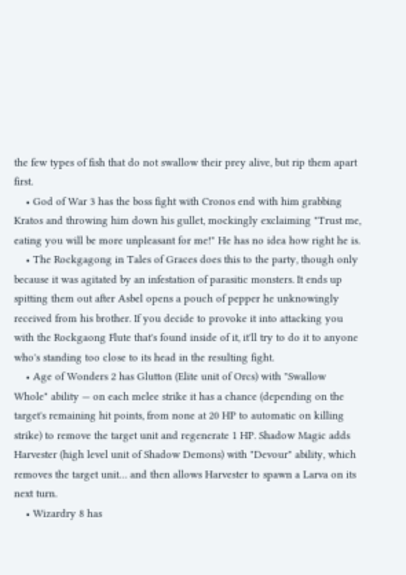the few types of fish that do not swallow their prey alive, but rip them apart first.
    • God of War 3 has the boss fight with Cronos end with him grabbing Kratos and throwing him down his gullet, mockingly exclaiming "Trust me, eating you will be more unpleasant for me!" He has no idea how right he is.
    • The Rockgagong in Tales of Graces does this to the party, though only because it was agitated by an infestation of parasitic monsters. It ends up spitting them out after Asbel opens a pouch of pepper he unknowingly received from his brother. If you decide to provoke it into attacking you with the Rockgaong Flute that's found inside of it, it'll try to do it to anyone who's standing too close to its head in the resulting fight.
    • Age of Wonders 2 has Glutton (Elite unit of Orcs) with "Swallow Whole" ability — on each melee strike it has a chance (depending on the target's remaining hit points, from none at 20 HP to automatic on killing strike) to remove the target unit and regenerate 1 HP. Shadow Magic adds Harvester (high level unit of Shadow Demons) with "Devour" ability, which removes the target unit… and then allows Harvester to spawn a Larva on its next turn.
    • Wizardry 8 has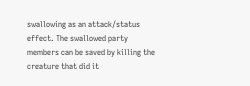swallowing as an attack/status effect. The swallowed party members can be saved by killing the creature that did it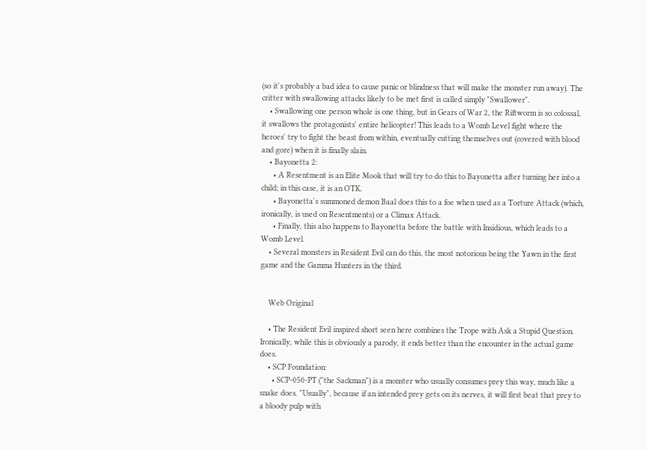(so it's probably a bad idea to cause panic or blindness that will make the monster run away). The critter with swallowing attacks likely to be met first is called simply "Swallower".
    • Swallowing one person whole is one thing, but in Gears of War 2, the Riftworm is so colossal, it swallows the protagonists' entire helicopter! This leads to a Womb Level fight where the heroes' try to fight the beast from within, eventually cutting themselves out (covered with blood and gore) when it is finally slain.
    • Bayonetta 2:
      • A Resentment is an Elite Mook that will try to do this to Bayonetta after turning her into a child; in this case, it is an OTK.
      • Bayonetta's summoned demon Baal does this to a foe when used as a Torture Attack (which, ironically, is used on Resentments) or a Climax Attack.
      • Finally, this also happens to Bayonetta before the battle with Insidious, which leads to a Womb Level.
    • Several monsters in Resident Evil can do this, the most notorious being the Yawn in the first game and the Gamma Hunters in the third.


    Web Original

    • The Resident Evil inspired short seen here combines the Trope with Ask a Stupid Question. Ironically, while this is obviously a parody, it ends better than the encounter in the actual game does.
    • SCP Foundation:
      • SCP-050-PT ("the Sackman") is a monster who usually consumes prey this way, much like a snake does. "Usually", because if an intended prey gets on its nerves, it will first beat that prey to a bloody pulp with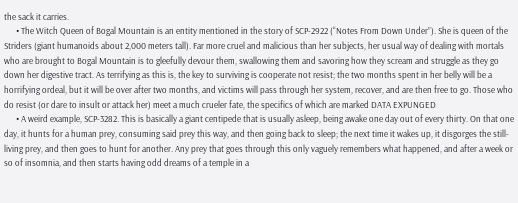the sack it carries.
      • The Witch Queen of Bogal Mountain is an entity mentioned in the story of SCP-2922 (“Notes From Down Under”). She is queen of the Striders (giant humanoids about 2,000 meters tall). Far more cruel and malicious than her subjects, her usual way of dealing with mortals who are brought to Bogal Mountain is to gleefully devour them, swallowing them and savoring how they scream and struggle as they go down her digestive tract. As terrifying as this is, the key to surviving is cooperate not resist; the two months spent in her belly will be a horrifying ordeal, but it will be over after two months, and victims will pass through her system, recover, and are then free to go. Those who do resist (or dare to insult or attack her) meet a much crueler fate, the specifics of which are marked DATA EXPUNGED
      • A weird example, SCP-3282. This is basically a giant centipede that is usually asleep, being awake one day out of every thirty. On that one day, it hunts for a human prey, consuming said prey this way, and then going back to sleep; the next time it wakes up, it disgorges the still-living prey, and then goes to hunt for another. Any prey that goes through this only vaguely remembers what happened, and after a week or so of insomnia, and then starts having odd dreams of a temple in a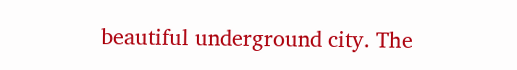beautiful underground city. The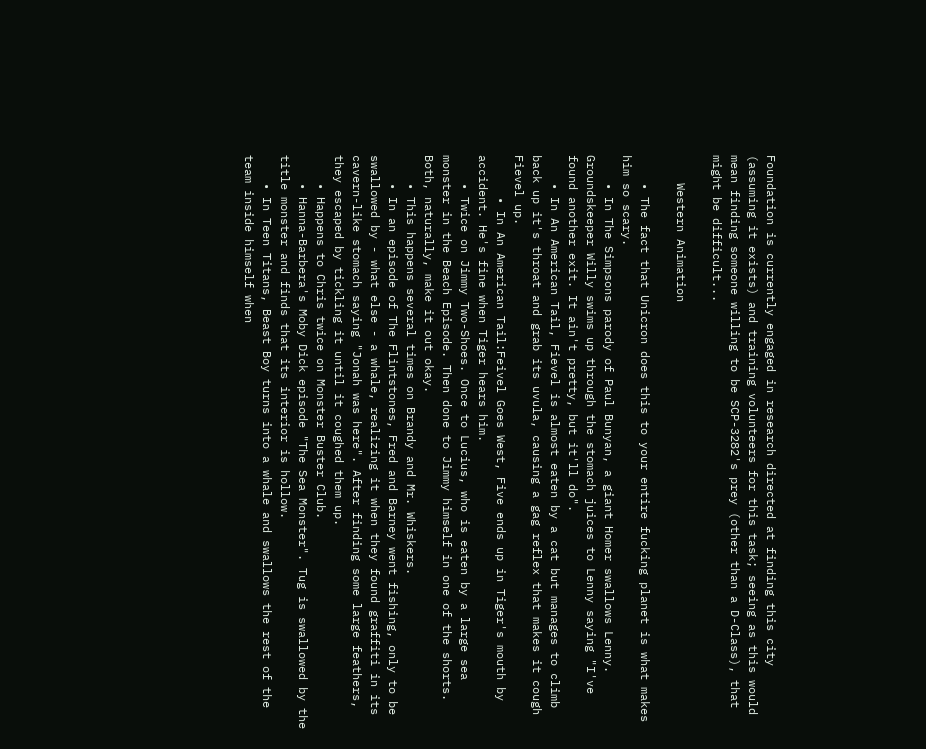Foundation is currently engaged in research directed at finding this city (assuming it exists) and training volunteers for this task; seeing as this would mean finding someone willing to be SCP-3282's prey (other than a D-Class), that might be difficult...

    Western Animation

    • The fact that Unicron does this to your entire fucking planet is what makes him so scary.
    • In The Simpsons parody of Paul Bunyan, a giant Homer swallows Lenny. Groundskeeper Willy swims up through the stomach juices to Lenny saying "I've found another exit. It ain't pretty, but it'll do".
    • In An American Tail, Fievel is almost eaten by a cat but manages to climb back up it's throat and grab its uvula, causing a gag reflex that makes it cough Fievel up.
      • In An American Tail:Feivel Goes West, Five ends up in Tiger's mouth by accident. He's fine when Tiger hears him.
    • Twice on Jimmy Two-Shoes. Once to Lucius, who is eaten by a large sea monster in the Beach Episode. Then done to Jimmy himself in one of the shorts. Both, naturally, make it out okay.
    • This happens several times on Brandy and Mr. Whiskers.
    • In an episode of The Flintstones, Fred and Barney went fishing, only to be swallowed by - what else - a whale, realizing it when they found graffiti in its cavern-like stomach saying "Jonah was here". After finding some large feathers, they escaped by tickling it until it coughed them up.
    • Happens to Chris twice on Monster Buster Club.
    • Hanna-Barbera's Moby Dick episode "The Sea Monster". Tug is swallowed by the title monster and finds that its interior is hollow.
    • In Teen Titans, Beast Boy turns into a whale and swallows the rest of the team inside himself when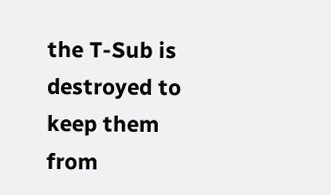the T-Sub is destroyed to keep them from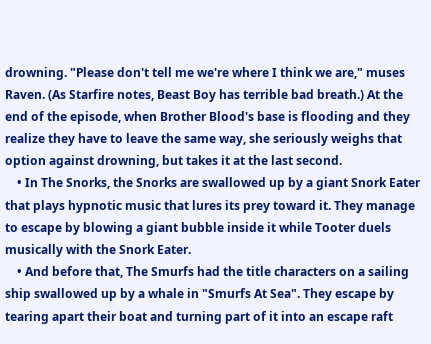drowning. "Please don't tell me we're where I think we are," muses Raven. (As Starfire notes, Beast Boy has terrible bad breath.) At the end of the episode, when Brother Blood's base is flooding and they realize they have to leave the same way, she seriously weighs that option against drowning, but takes it at the last second.
    • In The Snorks, the Snorks are swallowed up by a giant Snork Eater that plays hypnotic music that lures its prey toward it. They manage to escape by blowing a giant bubble inside it while Tooter duels musically with the Snork Eater.
    • And before that, The Smurfs had the title characters on a sailing ship swallowed up by a whale in "Smurfs At Sea". They escape by tearing apart their boat and turning part of it into an escape raft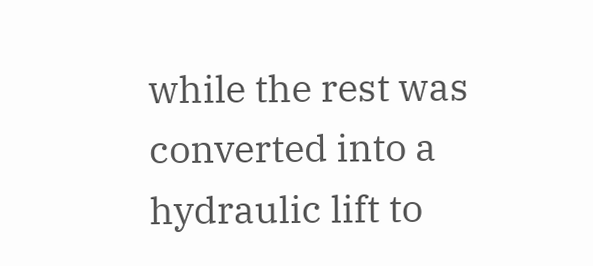while the rest was converted into a hydraulic lift to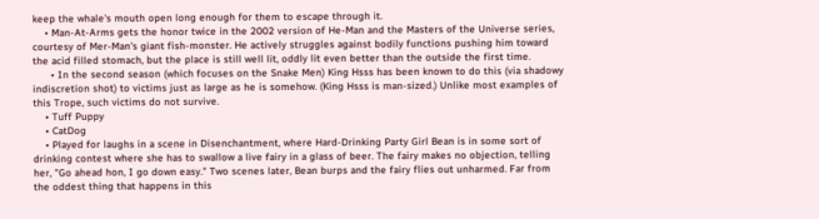keep the whale's mouth open long enough for them to escape through it.
    • Man-At-Arms gets the honor twice in the 2002 version of He-Man and the Masters of the Universe series, courtesy of Mer-Man's giant fish-monster. He actively struggles against bodily functions pushing him toward the acid filled stomach, but the place is still well lit, oddly lit even better than the outside the first time.
      • In the second season (which focuses on the Snake Men) King Hsss has been known to do this (via shadowy indiscretion shot) to victims just as large as he is somehow. (King Hsss is man-sized.) Unlike most examples of this Trope, such victims do not survive.
    • Tuff Puppy
    • CatDog
    • Played for laughs in a scene in Disenchantment, where Hard-Drinking Party Girl Bean is in some sort of drinking contest where she has to swallow a live fairy in a glass of beer. The fairy makes no objection, telling her, "Go ahead hon, I go down easy." Two scenes later, Bean burps and the fairy flies out unharmed. Far from the oddest thing that happens in this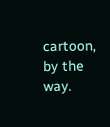cartoon, by the way.